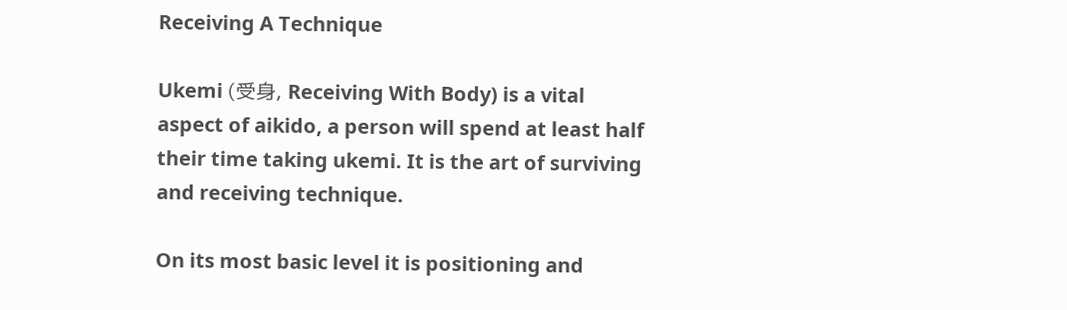Receiving A Technique

Ukemi (受身, Receiving With Body) is a vital aspect of aikido, a person will spend at least half their time taking ukemi. It is the art of surviving and receiving technique.

On its most basic level it is positioning and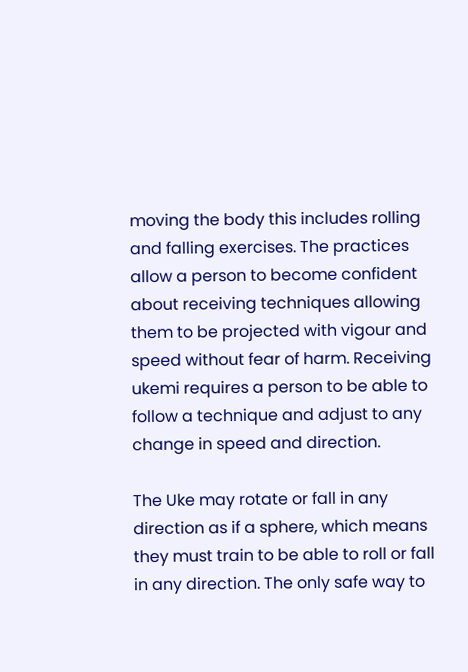moving the body this includes rolling and falling exercises. The practices allow a person to become confident about receiving techniques allowing them to be projected with vigour and speed without fear of harm. Receiving ukemi requires a person to be able to follow a technique and adjust to any change in speed and direction.

The Uke may rotate or fall in any direction as if a sphere, which means they must train to be able to roll or fall in any direction. The only safe way to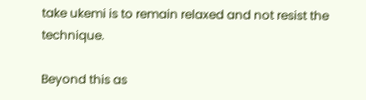take ukemi is to remain relaxed and not resist the technique.

Beyond this as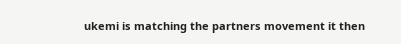ukemi is matching the partners movement it then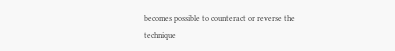becomes possible to counteract or reverse the technique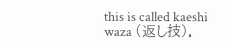this is called kaeshi waza (返し技).